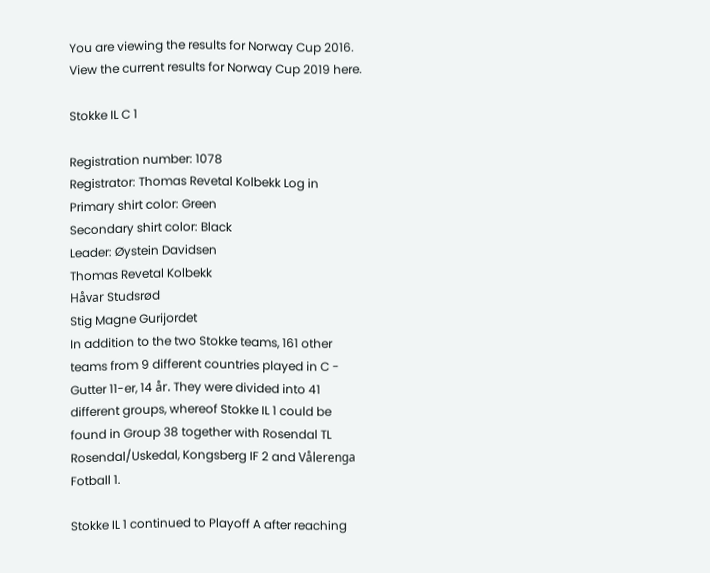You are viewing the results for Norway Cup 2016. View the current results for Norway Cup 2019 here.

Stokke IL C 1

Registration number: 1078
Registrator: Thomas Revetal Kolbekk Log in
Primary shirt color: Green
Secondary shirt color: Black
Leader: Øystein Davidsen
Thomas Revetal Kolbekk
Håvar Studsrød
Stig Magne Gurijordet
In addition to the two Stokke teams, 161 other teams from 9 different countries played in C - Gutter 11-er, 14 år. They were divided into 41 different groups, whereof Stokke IL 1 could be found in Group 38 together with Rosendal TL Rosendal/Uskedal, Kongsberg IF 2 and Vålerenga Fotball 1.

Stokke IL 1 continued to Playoff A after reaching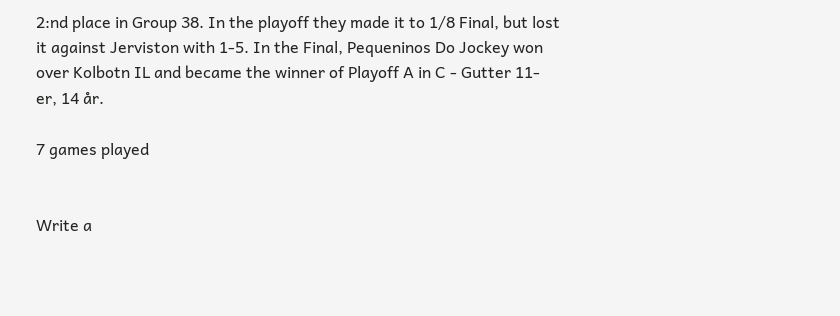2:nd place in Group 38. In the playoff they made it to 1/8 Final, but lost it against Jerviston with 1-5. In the Final, Pequeninos Do Jockey won over Kolbotn IL and became the winner of Playoff A in C - Gutter 11-er, 14 år.

7 games played


Write a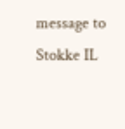message to Stokke IL